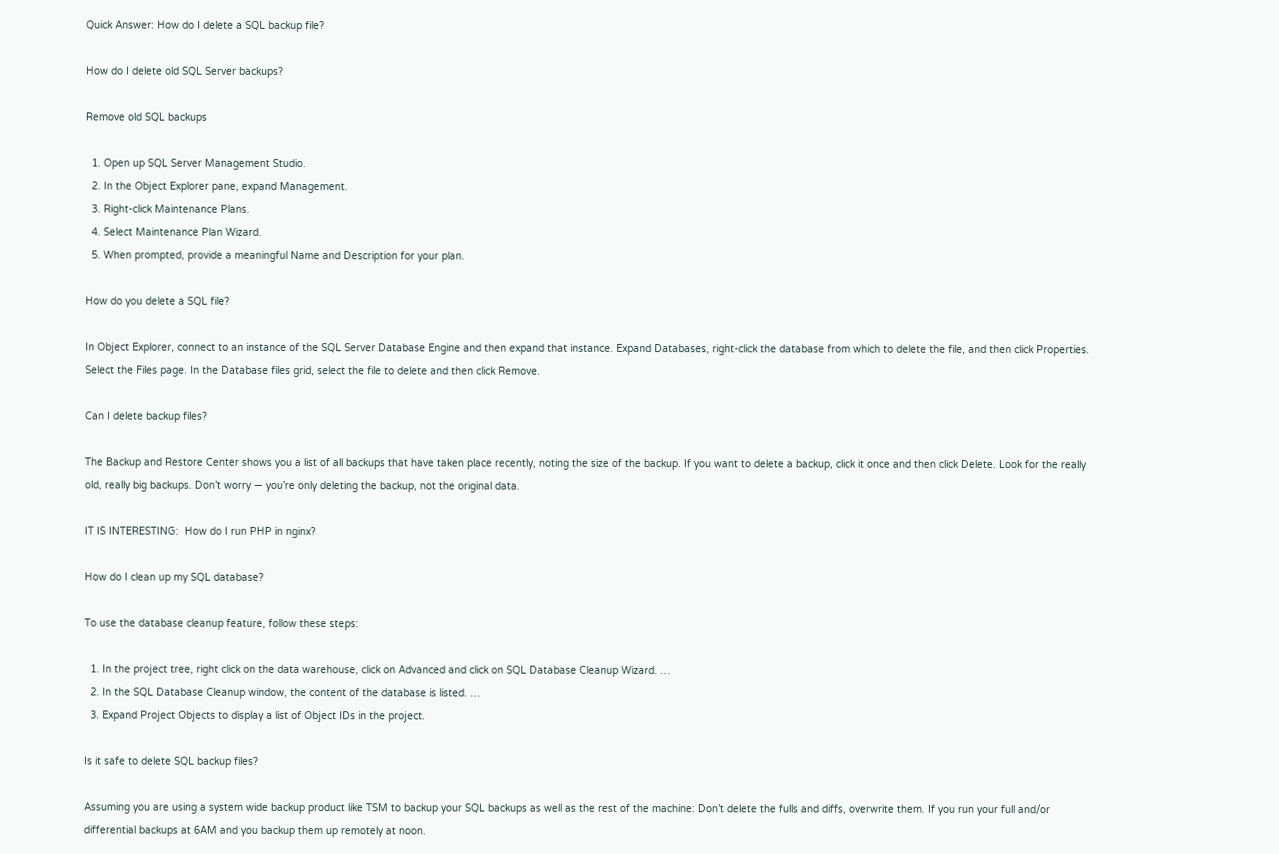Quick Answer: How do I delete a SQL backup file?

How do I delete old SQL Server backups?

Remove old SQL backups

  1. Open up SQL Server Management Studio.
  2. In the Object Explorer pane, expand Management.
  3. Right-click Maintenance Plans.
  4. Select Maintenance Plan Wizard.
  5. When prompted, provide a meaningful Name and Description for your plan.

How do you delete a SQL file?

In Object Explorer, connect to an instance of the SQL Server Database Engine and then expand that instance. Expand Databases, right-click the database from which to delete the file, and then click Properties. Select the Files page. In the Database files grid, select the file to delete and then click Remove.

Can I delete backup files?

The Backup and Restore Center shows you a list of all backups that have taken place recently, noting the size of the backup. If you want to delete a backup, click it once and then click Delete. Look for the really old, really big backups. Don’t worry — you’re only deleting the backup, not the original data.

IT IS INTERESTING:  How do I run PHP in nginx?

How do I clean up my SQL database?

To use the database cleanup feature, follow these steps:

  1. In the project tree, right click on the data warehouse, click on Advanced and click on SQL Database Cleanup Wizard. …
  2. In the SQL Database Cleanup window, the content of the database is listed. …
  3. Expand Project Objects to display a list of Object IDs in the project.

Is it safe to delete SQL backup files?

Assuming you are using a system wide backup product like TSM to backup your SQL backups as well as the rest of the machine: Don’t delete the fulls and diffs, overwrite them. If you run your full and/or differential backups at 6AM and you backup them up remotely at noon.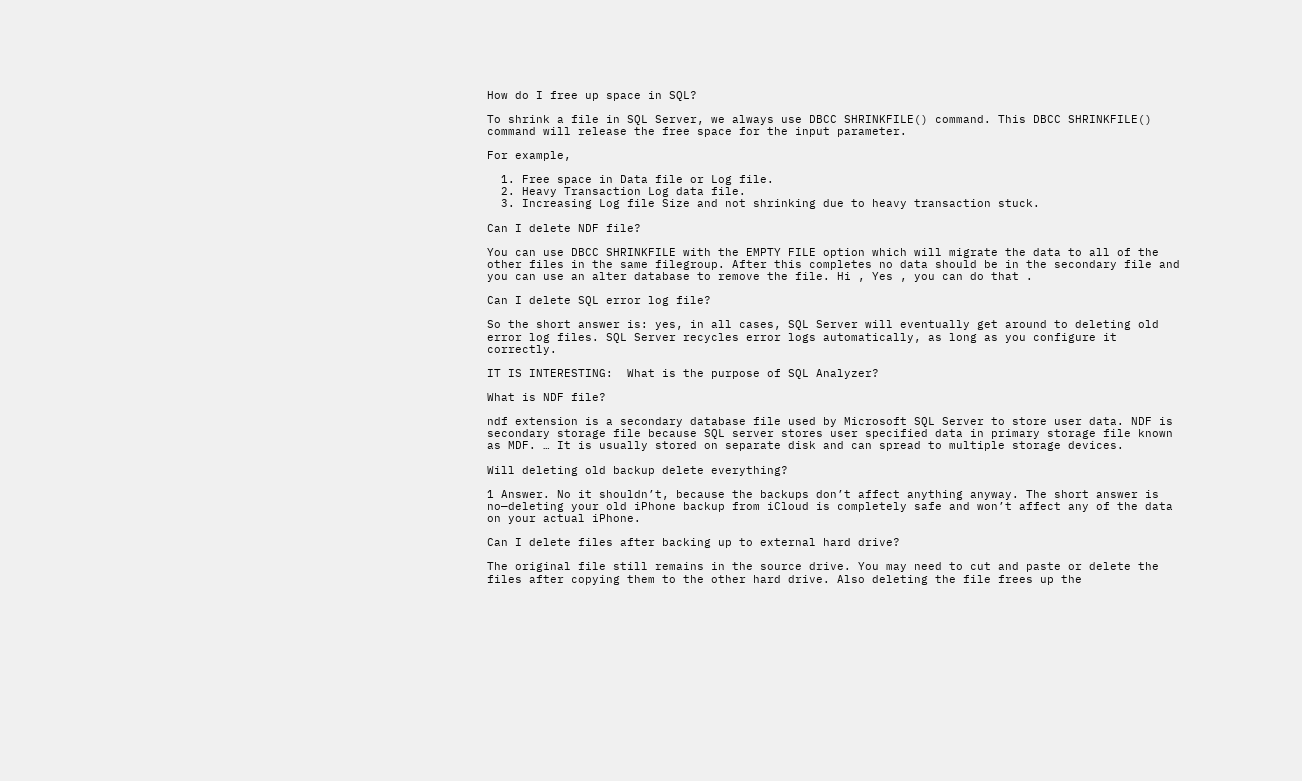How do I free up space in SQL?

To shrink a file in SQL Server, we always use DBCC SHRINKFILE() command. This DBCC SHRINKFILE() command will release the free space for the input parameter.

For example,

  1. Free space in Data file or Log file.
  2. Heavy Transaction Log data file.
  3. Increasing Log file Size and not shrinking due to heavy transaction stuck.

Can I delete NDF file?

You can use DBCC SHRINKFILE with the EMPTY FILE option which will migrate the data to all of the other files in the same filegroup. After this completes no data should be in the secondary file and you can use an alter database to remove the file. Hi , Yes , you can do that .

Can I delete SQL error log file?

So the short answer is: yes, in all cases, SQL Server will eventually get around to deleting old error log files. SQL Server recycles error logs automatically, as long as you configure it correctly.

IT IS INTERESTING:  What is the purpose of SQL Analyzer?

What is NDF file?

ndf extension is a secondary database file used by Microsoft SQL Server to store user data. NDF is secondary storage file because SQL server stores user specified data in primary storage file known as MDF. … It is usually stored on separate disk and can spread to multiple storage devices.

Will deleting old backup delete everything?

1 Answer. No it shouldn’t, because the backups don’t affect anything anyway. The short answer is no—deleting your old iPhone backup from iCloud is completely safe and won’t affect any of the data on your actual iPhone.

Can I delete files after backing up to external hard drive?

The original file still remains in the source drive. You may need to cut and paste or delete the files after copying them to the other hard drive. Also deleting the file frees up the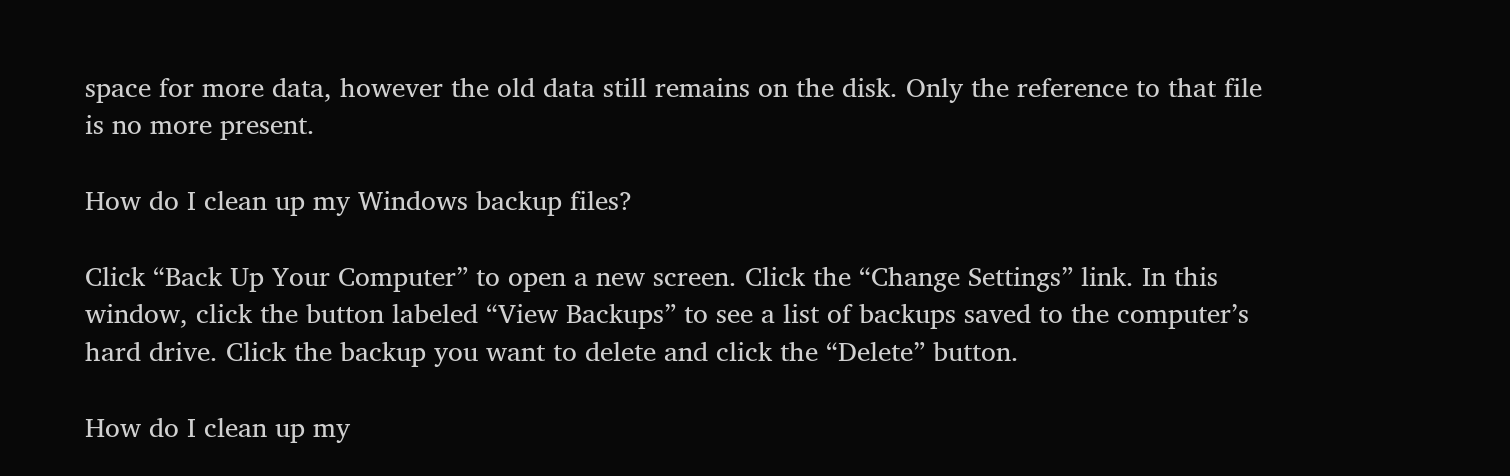space for more data, however the old data still remains on the disk. Only the reference to that file is no more present.

How do I clean up my Windows backup files?

Click “Back Up Your Computer” to open a new screen. Click the “Change Settings” link. In this window, click the button labeled “View Backups” to see a list of backups saved to the computer’s hard drive. Click the backup you want to delete and click the “Delete” button.

How do I clean up my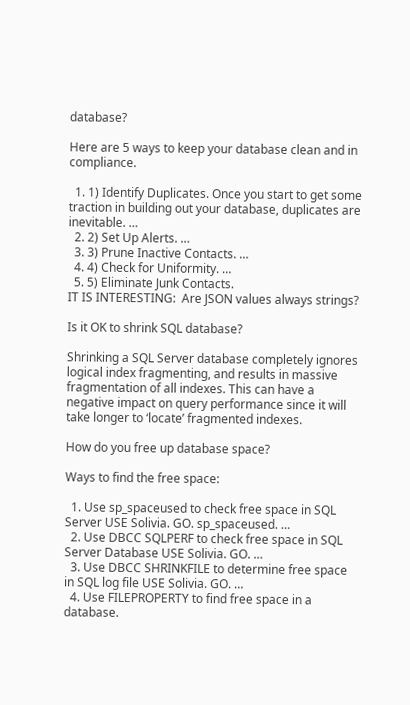database?

Here are 5 ways to keep your database clean and in compliance.

  1. 1) Identify Duplicates. Once you start to get some traction in building out your database, duplicates are inevitable. …
  2. 2) Set Up Alerts. …
  3. 3) Prune Inactive Contacts. …
  4. 4) Check for Uniformity. …
  5. 5) Eliminate Junk Contacts.
IT IS INTERESTING:  Are JSON values always strings?

Is it OK to shrink SQL database?

Shrinking a SQL Server database completely ignores logical index fragmenting, and results in massive fragmentation of all indexes. This can have a negative impact on query performance since it will take longer to ‘locate’ fragmented indexes.

How do you free up database space?

Ways to find the free space:

  1. Use sp_spaceused to check free space in SQL Server USE Solivia. GO. sp_spaceused. …
  2. Use DBCC SQLPERF to check free space in SQL Server Database USE Solivia. GO. …
  3. Use DBCC SHRINKFILE to determine free space in SQL log file USE Solivia. GO. …
  4. Use FILEPROPERTY to find free space in a database.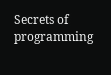Secrets of programming